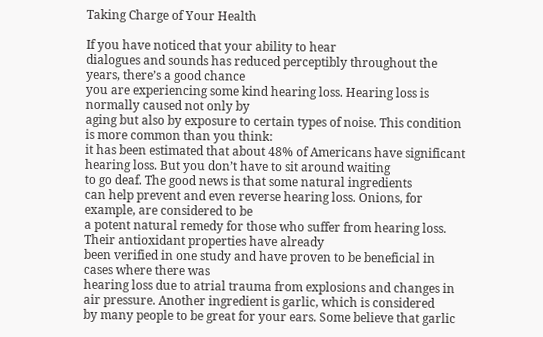Taking Charge of Your Health

If you have noticed that your ability to hear
dialogues and sounds has reduced perceptibly throughout the years, there’s a good chance
you are experiencing some kind hearing loss. Hearing loss is normally caused not only by
aging but also by exposure to certain types of noise. This condition is more common than you think:
it has been estimated that about 48% of Americans have significant hearing loss. But you don’t have to sit around waiting
to go deaf. The good news is that some natural ingredients
can help prevent and even reverse hearing loss. Onions, for example, are considered to be
a potent natural remedy for those who suffer from hearing loss. Their antioxidant properties have already
been verified in one study and have proven to be beneficial in cases where there was
hearing loss due to atrial trauma from explosions and changes in air pressure. Another ingredient is garlic, which is considered
by many people to be great for your ears. Some believe that garlic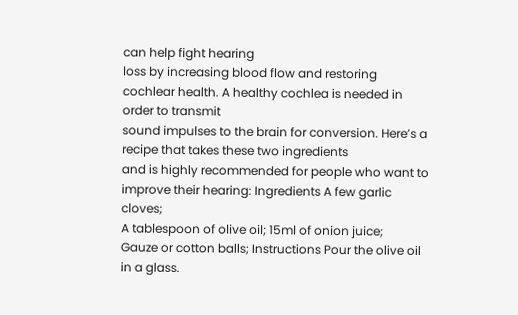can help fight hearing
loss by increasing blood flow and restoring cochlear health. A healthy cochlea is needed in order to transmit
sound impulses to the brain for conversion. Here’s a recipe that takes these two ingredients
and is highly recommended for people who want to improve their hearing: Ingredients A few garlic cloves;
A tablespoon of olive oil; 15ml of onion juice;
Gauze or cotton balls; Instructions Pour the olive oil in a glass.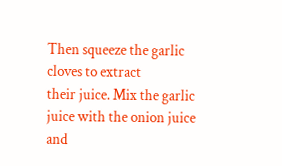Then squeeze the garlic cloves to extract
their juice. Mix the garlic juice with the onion juice
and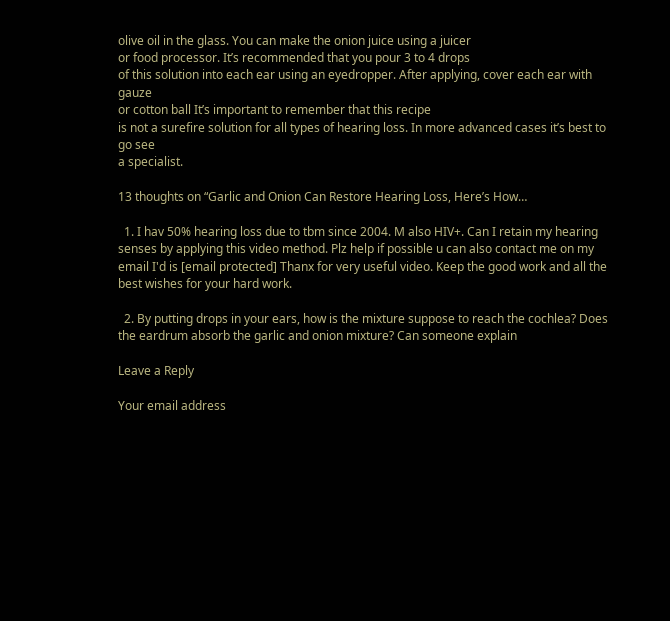olive oil in the glass. You can make the onion juice using a juicer
or food processor. It’s recommended that you pour 3 to 4 drops
of this solution into each ear using an eyedropper. After applying, cover each ear with gauze
or cotton ball It’s important to remember that this recipe
is not a surefire solution for all types of hearing loss. In more advanced cases it’s best to go see
a specialist.

13 thoughts on “Garlic and Onion Can Restore Hearing Loss, Here’s How…

  1. I hav 50% hearing loss due to tbm since 2004. M also HIV+. Can I retain my hearing senses by applying this video method. Plz help if possible u can also contact me on my email I'd is [email protected] Thanx for very useful video. Keep the good work and all the best wishes for your hard work.

  2. By putting drops in your ears, how is the mixture suppose to reach the cochlea? Does the eardrum absorb the garlic and onion mixture? Can someone explain

Leave a Reply

Your email address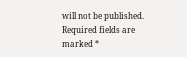will not be published. Required fields are marked *